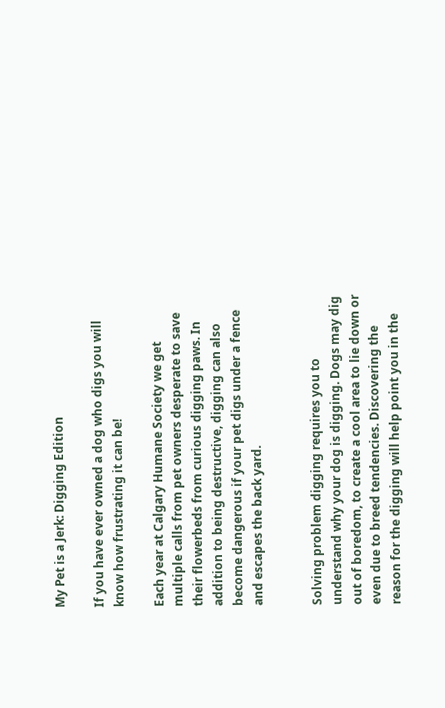My Pet is a Jerk: Digging Edition

If you have ever owned a dog who digs you will know how frustrating it can be!

Each year at Calgary Humane Society we get multiple calls from pet owners desperate to save their flowerbeds from curious digging paws. In addition to being destructive, digging can also become dangerous if your pet digs under a fence and escapes the back yard.


Solving problem digging requires you to understand why your dog is digging. Dogs may dig out of boredom, to create a cool area to lie down or even due to breed tendencies. Discovering the reason for the digging will help point you in the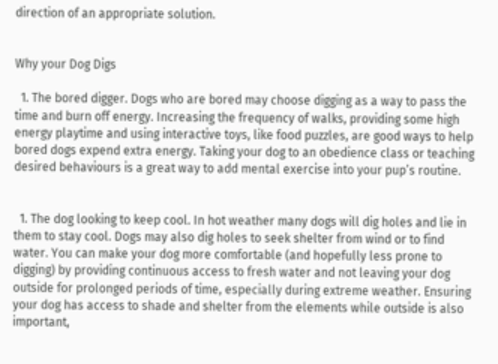direction of an appropriate solution.


Why your Dog Digs

  1. The bored digger. Dogs who are bored may choose digging as a way to pass the time and burn off energy. Increasing the frequency of walks, providing some high energy playtime and using interactive toys, like food puzzles, are good ways to help bored dogs expend extra energy. Taking your dog to an obedience class or teaching desired behaviours is a great way to add mental exercise into your pup’s routine.


  1. The dog looking to keep cool. In hot weather many dogs will dig holes and lie in them to stay cool. Dogs may also dig holes to seek shelter from wind or to find water. You can make your dog more comfortable (and hopefully less prone to digging) by providing continuous access to fresh water and not leaving your dog outside for prolonged periods of time, especially during extreme weather. Ensuring your dog has access to shade and shelter from the elements while outside is also important,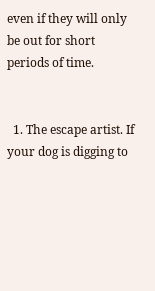even if they will only be out for short periods of time.


  1. The escape artist. If your dog is digging to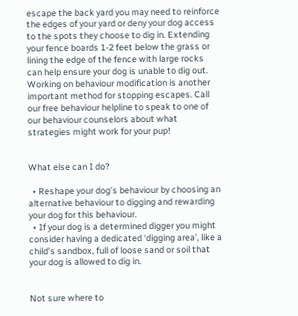escape the back yard you may need to reinforce the edges of your yard or deny your dog access to the spots they choose to dig in. Extending your fence boards 1-2 feet below the grass or lining the edge of the fence with large rocks can help ensure your dog is unable to dig out. Working on behaviour modification is another important method for stopping escapes. Call our free behaviour helpline to speak to one of our behaviour counselors about what strategies might work for your pup!


What else can I do?

  • Reshape your dog’s behaviour by choosing an alternative behaviour to digging and rewarding your dog for this behaviour.
  • If your dog is a determined digger you might consider having a dedicated ‘digging area’, like a child’s sandbox, full of loose sand or soil that your dog is allowed to dig in.


Not sure where to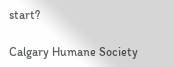start?

Calgary Humane Society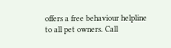offers a free behaviour helpline to all pet owners. Call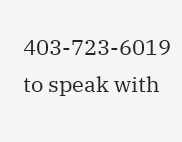403-723-6019 to speak with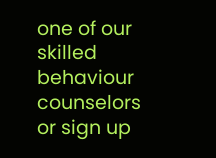one of our skilled behaviour counselors or sign up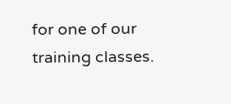for one of our training classes.